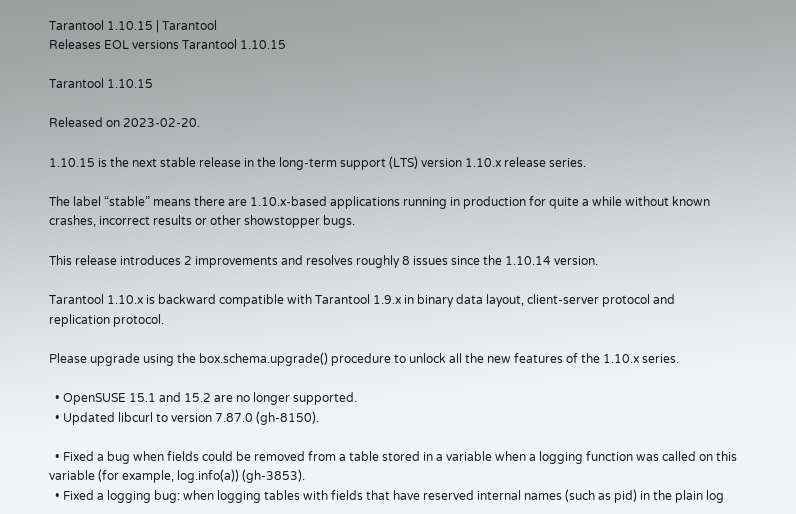Tarantool 1.10.15 | Tarantool
Releases EOL versions Tarantool 1.10.15

Tarantool 1.10.15

Released on 2023-02-20.

1.10.15 is the next stable release in the long-term support (LTS) version 1.10.x release series.

The label “stable” means there are 1.10.x-based applications running in production for quite a while without known crashes, incorrect results or other showstopper bugs.

This release introduces 2 improvements and resolves roughly 8 issues since the 1.10.14 version.

Tarantool 1.10.x is backward compatible with Tarantool 1.9.x in binary data layout, client-server protocol and replication protocol.

Please upgrade using the box.schema.upgrade() procedure to unlock all the new features of the 1.10.x series.

  • OpenSUSE 15.1 and 15.2 are no longer supported.
  • Updated libcurl to version 7.87.0 (gh-8150).

  • Fixed a bug when fields could be removed from a table stored in a variable when a logging function was called on this variable (for example, log.info(a)) (gh-3853).
  • Fixed a logging bug: when logging tables with fields that have reserved internal names (such as pid) in the plain log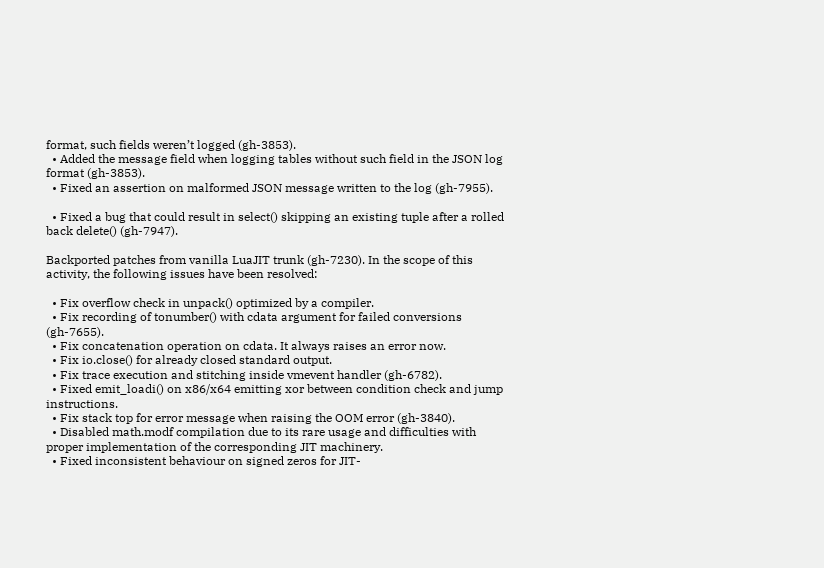format, such fields weren’t logged (gh-3853).
  • Added the message field when logging tables without such field in the JSON log format (gh-3853).
  • Fixed an assertion on malformed JSON message written to the log (gh-7955).

  • Fixed a bug that could result in select() skipping an existing tuple after a rolled back delete() (gh-7947).

Backported patches from vanilla LuaJIT trunk (gh-7230). In the scope of this activity, the following issues have been resolved:

  • Fix overflow check in unpack() optimized by a compiler.
  • Fix recording of tonumber() with cdata argument for failed conversions (gh-7655).
  • Fix concatenation operation on cdata. It always raises an error now.
  • Fix io.close() for already closed standard output.
  • Fix trace execution and stitching inside vmevent handler (gh-6782).
  • Fixed emit_loadi() on x86/x64 emitting xor between condition check and jump instructions.
  • Fix stack top for error message when raising the OOM error (gh-3840).
  • Disabled math.modf compilation due to its rare usage and difficulties with proper implementation of the corresponding JIT machinery.
  • Fixed inconsistent behaviour on signed zeros for JIT-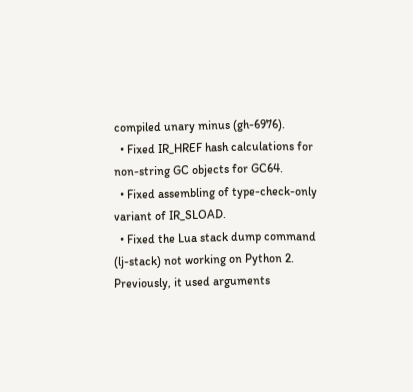compiled unary minus (gh-6976).
  • Fixed IR_HREF hash calculations for non-string GC objects for GC64.
  • Fixed assembling of type-check-only variant of IR_SLOAD.
  • Fixed the Lua stack dump command (lj-stack) not working on Python 2. Previously, it used arguments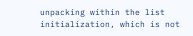unpacking within the list initialization, which is not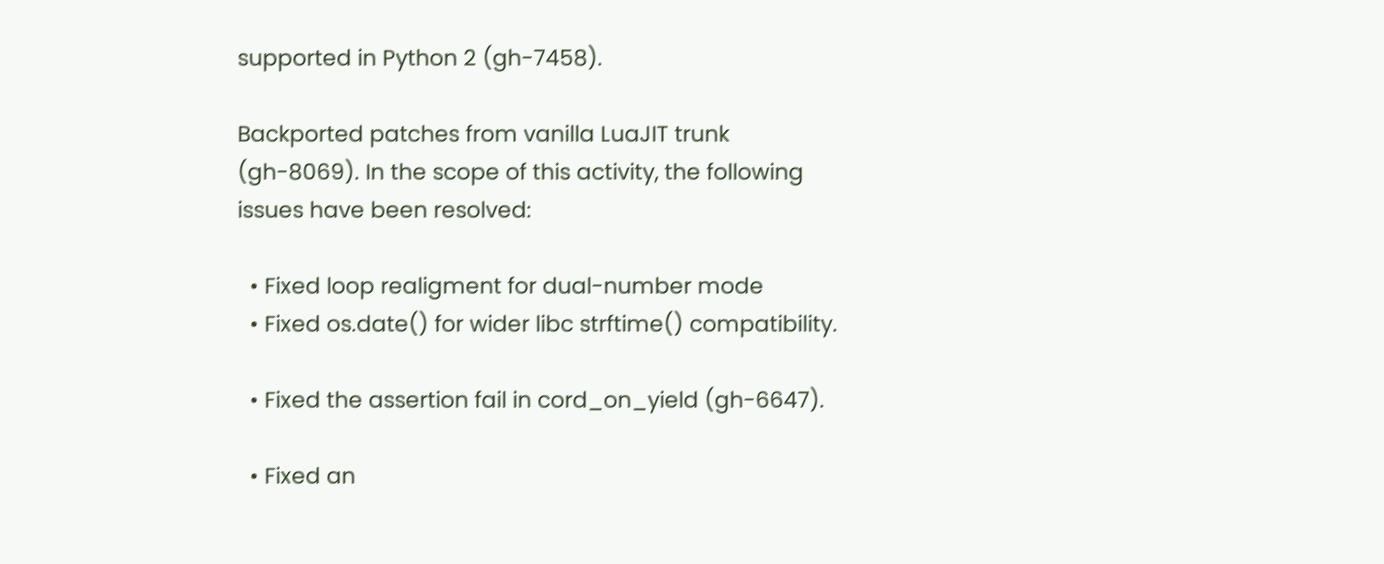supported in Python 2 (gh-7458).

Backported patches from vanilla LuaJIT trunk (gh-8069). In the scope of this activity, the following issues have been resolved:

  • Fixed loop realigment for dual-number mode
  • Fixed os.date() for wider libc strftime() compatibility.

  • Fixed the assertion fail in cord_on_yield (gh-6647).

  • Fixed an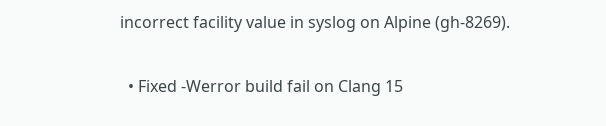incorrect facility value in syslog on Alpine (gh-8269).

  • Fixed -Werror build fail on Clang 15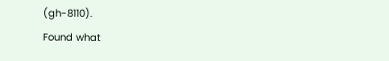(gh-8110).
Found what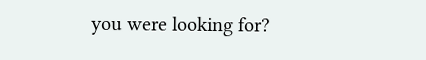you were looking for?